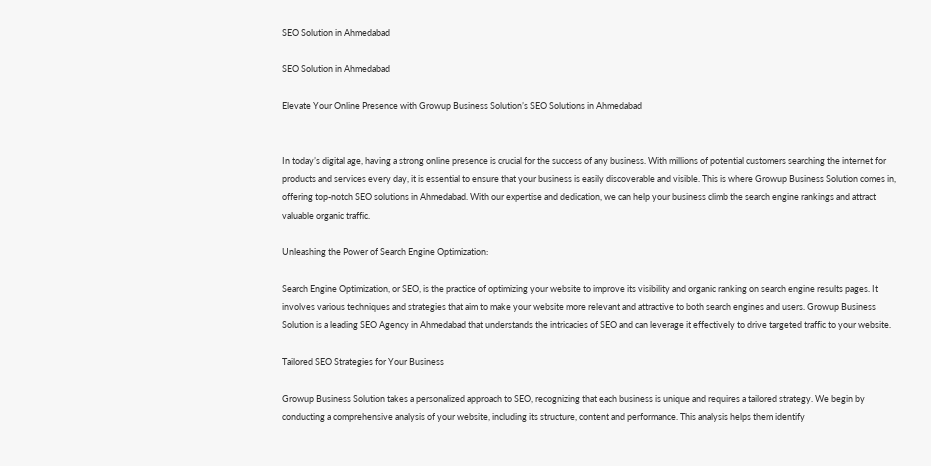SEO Solution in Ahmedabad

SEO Solution in Ahmedabad

Elevate Your Online Presence with Growup Business Solution’s SEO Solutions in Ahmedabad


In today’s digital age, having a strong online presence is crucial for the success of any business. With millions of potential customers searching the internet for products and services every day, it is essential to ensure that your business is easily discoverable and visible. This is where Growup Business Solution comes in, offering top-notch SEO solutions in Ahmedabad. With our expertise and dedication, we can help your business climb the search engine rankings and attract valuable organic traffic.

Unleashing the Power of Search Engine Optimization:

Search Engine Optimization, or SEO, is the practice of optimizing your website to improve its visibility and organic ranking on search engine results pages. It involves various techniques and strategies that aim to make your website more relevant and attractive to both search engines and users. Growup Business Solution is a leading SEO Agency in Ahmedabad that understands the intricacies of SEO and can leverage it effectively to drive targeted traffic to your website.

Tailored SEO Strategies for Your Business

Growup Business Solution takes a personalized approach to SEO, recognizing that each business is unique and requires a tailored strategy. We begin by conducting a comprehensive analysis of your website, including its structure, content and performance. This analysis helps them identify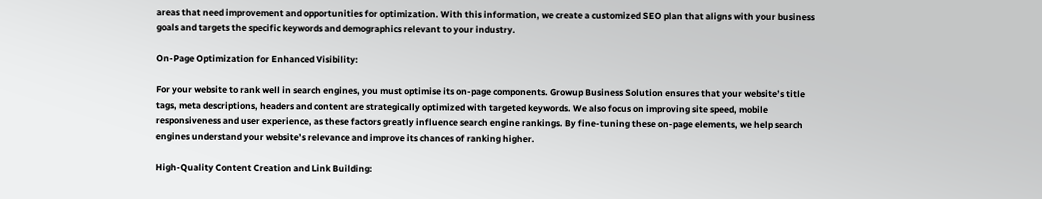areas that need improvement and opportunities for optimization. With this information, we create a customized SEO plan that aligns with your business goals and targets the specific keywords and demographics relevant to your industry.

On-Page Optimization for Enhanced Visibility:

For your website to rank well in search engines, you must optimise its on-page components. Growup Business Solution ensures that your website’s title tags, meta descriptions, headers and content are strategically optimized with targeted keywords. We also focus on improving site speed, mobile responsiveness and user experience, as these factors greatly influence search engine rankings. By fine-tuning these on-page elements, we help search engines understand your website’s relevance and improve its chances of ranking higher.

High-Quality Content Creation and Link Building: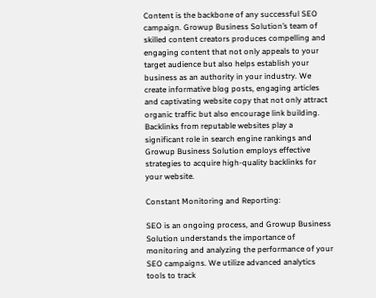Content is the backbone of any successful SEO campaign. Growup Business Solution’s team of skilled content creators produces compelling and engaging content that not only appeals to your target audience but also helps establish your business as an authority in your industry. We create informative blog posts, engaging articles and captivating website copy that not only attract organic traffic but also encourage link building. Backlinks from reputable websites play a significant role in search engine rankings and Growup Business Solution employs effective strategies to acquire high-quality backlinks for your website.

Constant Monitoring and Reporting:

SEO is an ongoing process, and Growup Business Solution understands the importance of monitoring and analyzing the performance of your SEO campaigns. We utilize advanced analytics tools to track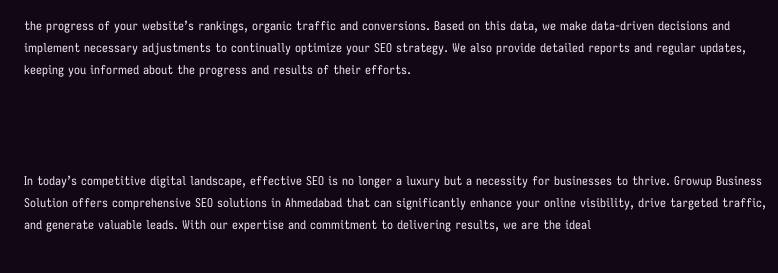the progress of your website’s rankings, organic traffic and conversions. Based on this data, we make data-driven decisions and implement necessary adjustments to continually optimize your SEO strategy. We also provide detailed reports and regular updates, keeping you informed about the progress and results of their efforts.




In today’s competitive digital landscape, effective SEO is no longer a luxury but a necessity for businesses to thrive. Growup Business Solution offers comprehensive SEO solutions in Ahmedabad that can significantly enhance your online visibility, drive targeted traffic, and generate valuable leads. With our expertise and commitment to delivering results, we are the ideal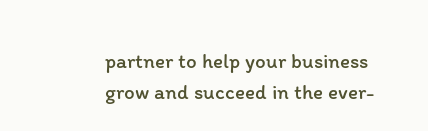partner to help your business grow and succeed in the ever-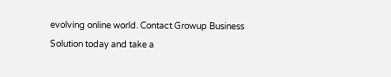evolving online world. Contact Growup Business Solution today and take a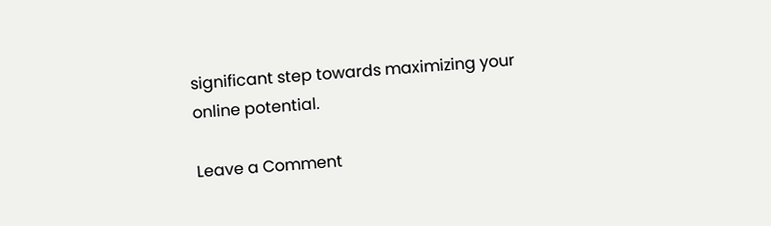significant step towards maximizing your online potential.

Leave a Comment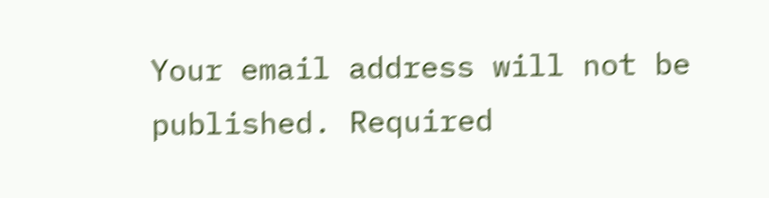Your email address will not be published. Required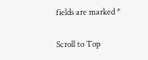fields are marked *

Scroll to Top